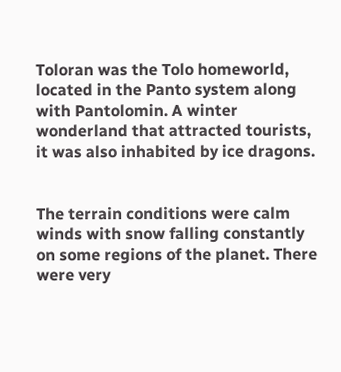Toloran was the Tolo homeworld, located in the Panto system along with Pantolomin. A winter wonderland that attracted tourists, it was also inhabited by ice dragons.


The terrain conditions were calm winds with snow falling constantly on some regions of the planet. There were very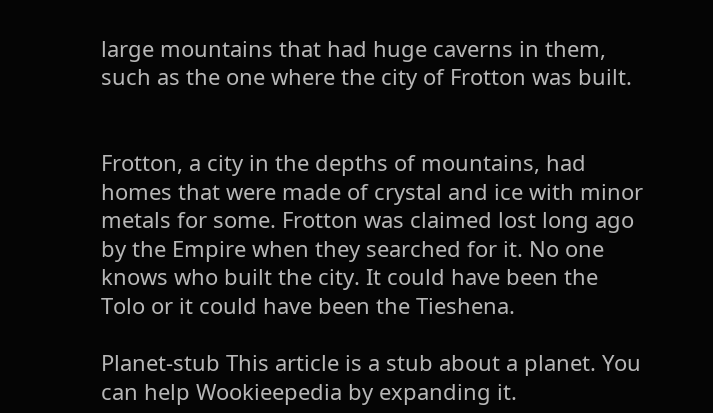large mountains that had huge caverns in them, such as the one where the city of Frotton was built.


Frotton, a city in the depths of mountains, had homes that were made of crystal and ice with minor metals for some. Frotton was claimed lost long ago by the Empire when they searched for it. No one knows who built the city. It could have been the Tolo or it could have been the Tieshena.

Planet-stub This article is a stub about a planet. You can help Wookieepedia by expanding it.